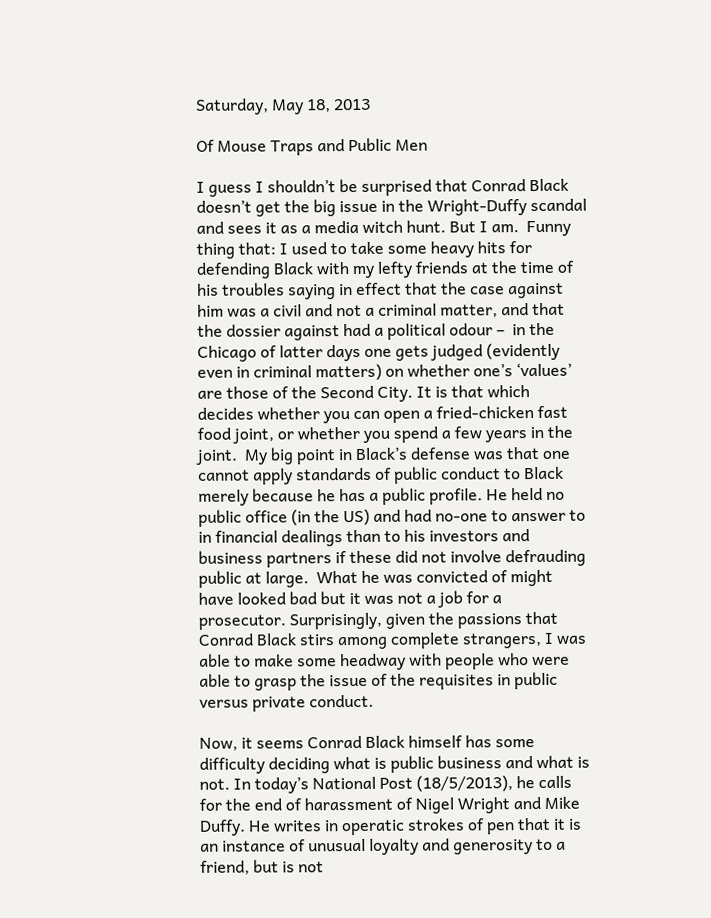Saturday, May 18, 2013

Of Mouse Traps and Public Men

I guess I shouldn’t be surprised that Conrad Black doesn’t get the big issue in the Wright-Duffy scandal and sees it as a media witch hunt. But I am.  Funny thing that: I used to take some heavy hits for defending Black with my lefty friends at the time of his troubles saying in effect that the case against him was a civil and not a criminal matter, and that the dossier against had a political odour –  in the Chicago of latter days one gets judged (evidently even in criminal matters) on whether one’s ‘values’  are those of the Second City. It is that which decides whether you can open a fried-chicken fast food joint, or whether you spend a few years in the joint.  My big point in Black’s defense was that one cannot apply standards of public conduct to Black merely because he has a public profile. He held no public office (in the US) and had no-one to answer to in financial dealings than to his investors and business partners if these did not involve defrauding public at large.  What he was convicted of might have looked bad but it was not a job for a prosecutor. Surprisingly, given the passions that Conrad Black stirs among complete strangers, I was able to make some headway with people who were able to grasp the issue of the requisites in public versus private conduct.

Now, it seems Conrad Black himself has some difficulty deciding what is public business and what is not. In today’s National Post (18/5/2013), he calls for the end of harassment of Nigel Wright and Mike Duffy. He writes in operatic strokes of pen that it is an instance of unusual loyalty and generosity to a friend, but is not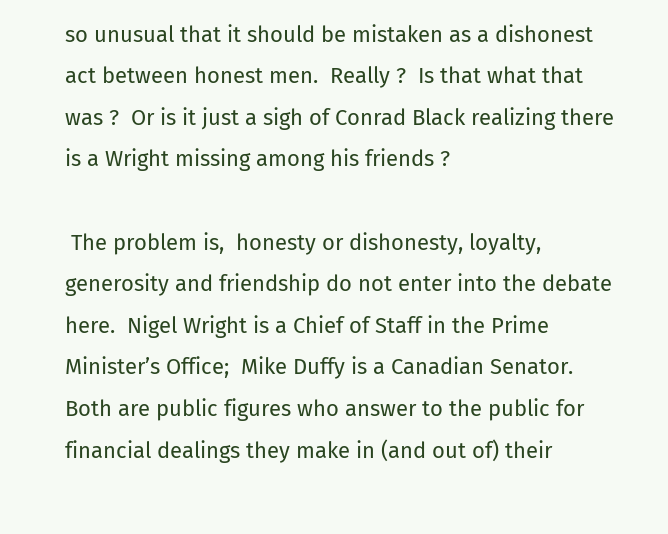so unusual that it should be mistaken as a dishonest act between honest men.  Really ?  Is that what that was ?  Or is it just a sigh of Conrad Black realizing there is a Wright missing among his friends ?

 The problem is,  honesty or dishonesty, loyalty, generosity and friendship do not enter into the debate here.  Nigel Wright is a Chief of Staff in the Prime Minister’s Office;  Mike Duffy is a Canadian Senator.  Both are public figures who answer to the public for financial dealings they make in (and out of) their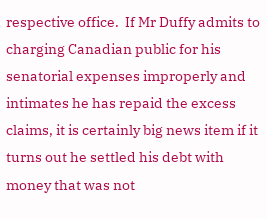respective office.  If Mr Duffy admits to charging Canadian public for his senatorial expenses improperly and intimates he has repaid the excess claims, it is certainly big news item if it turns out he settled his debt with money that was not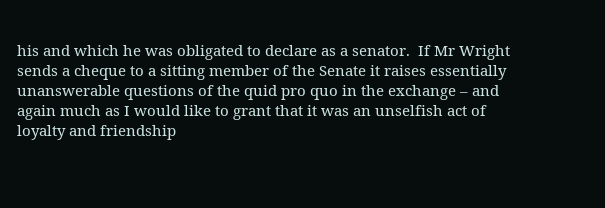his and which he was obligated to declare as a senator.  If Mr Wright sends a cheque to a sitting member of the Senate it raises essentially unanswerable questions of the quid pro quo in the exchange – and again much as I would like to grant that it was an unselfish act of loyalty and friendship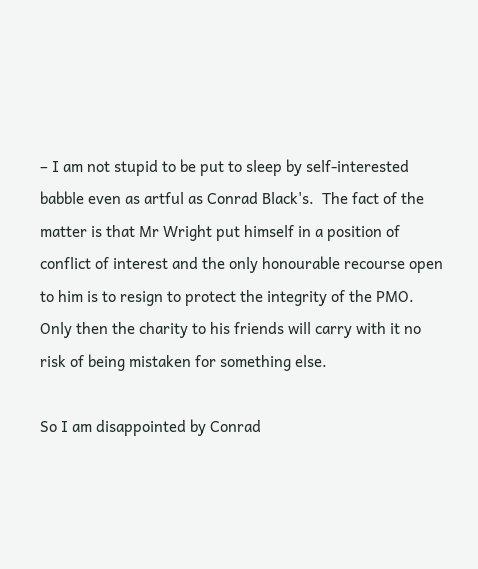– I am not stupid to be put to sleep by self-interested babble even as artful as Conrad Black's.  The fact of the matter is that Mr Wright put himself in a position of conflict of interest and the only honourable recourse open to him is to resign to protect the integrity of the PMO.  Only then the charity to his friends will carry with it no risk of being mistaken for something else.

So I am disappointed by Conrad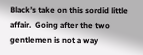Black’s take on this sordid little affair.  Going after the two gentlemen is not a way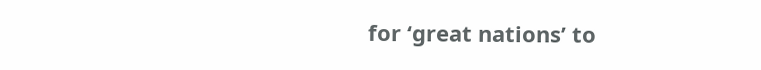for ‘great nations’ to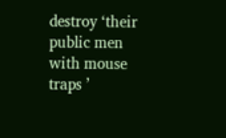destroy ‘their public men with mouse traps ’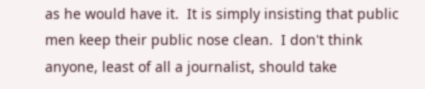as he would have it.  It is simply insisting that public men keep their public nose clean.  I don't think anyone, least of all a journalist, should take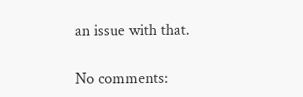an issue with that.

No comments: